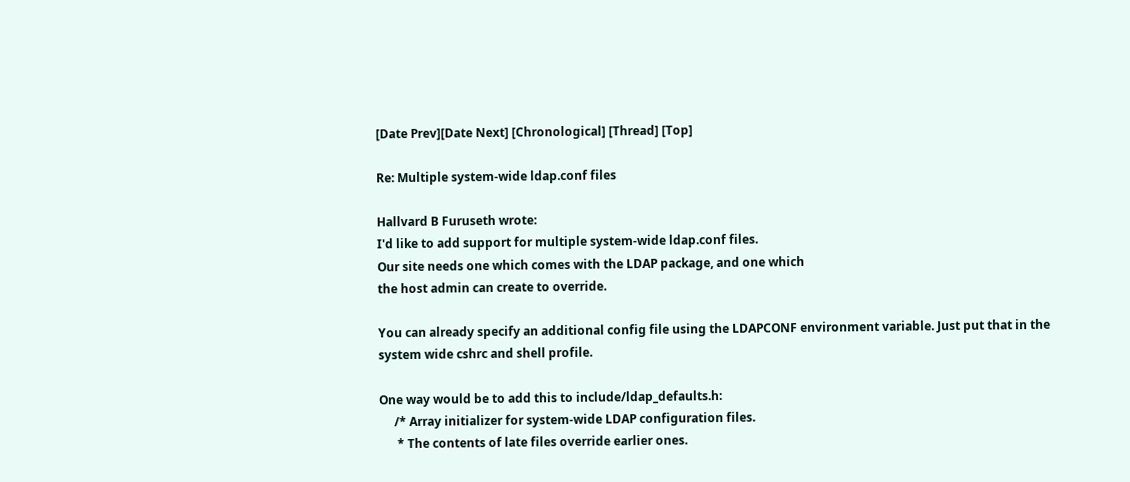[Date Prev][Date Next] [Chronological] [Thread] [Top]

Re: Multiple system-wide ldap.conf files

Hallvard B Furuseth wrote:
I'd like to add support for multiple system-wide ldap.conf files.
Our site needs one which comes with the LDAP package, and one which
the host admin can create to override.

You can already specify an additional config file using the LDAPCONF environment variable. Just put that in the system wide cshrc and shell profile.

One way would be to add this to include/ldap_defaults.h:
     /* Array initializer for system-wide LDAP configuration files.
      * The contents of late files override earlier ones.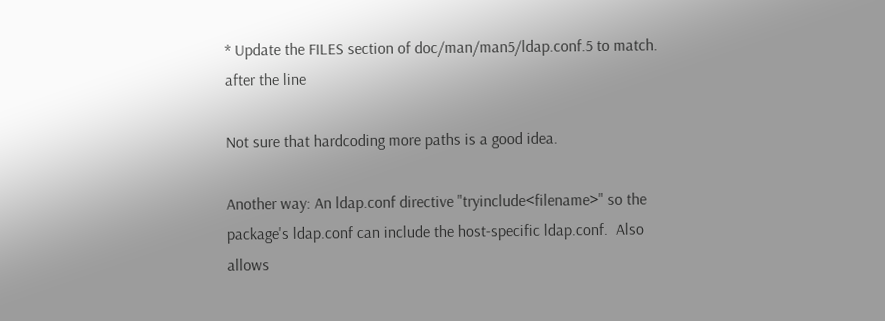* Update the FILES section of doc/man/man5/ldap.conf.5 to match.
after the line

Not sure that hardcoding more paths is a good idea.

Another way: An ldap.conf directive "tryinclude<filename>" so the
package's ldap.conf can include the host-specific ldap.conf.  Also
allows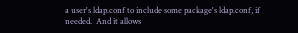a user's ldap.conf to include some package's ldap.conf, if
needed.  And it allows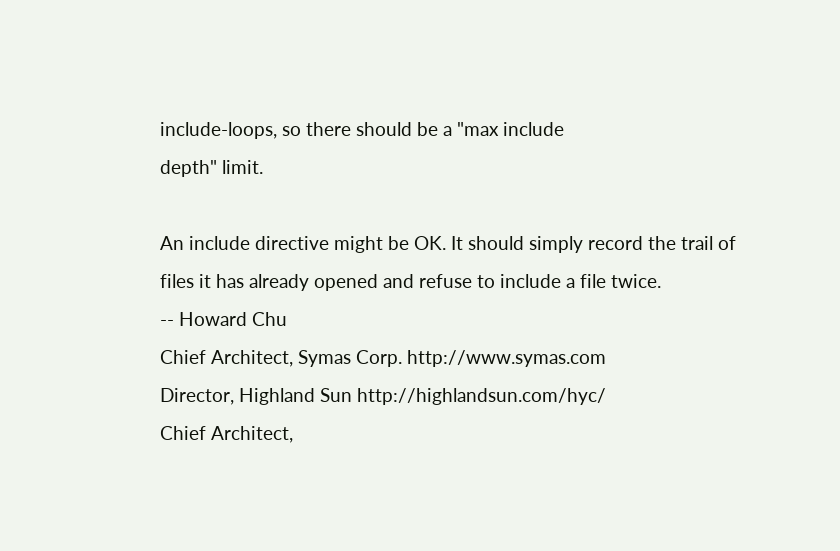include-loops, so there should be a "max include
depth" limit.

An include directive might be OK. It should simply record the trail of files it has already opened and refuse to include a file twice.
-- Howard Chu
Chief Architect, Symas Corp. http://www.symas.com
Director, Highland Sun http://highlandsun.com/hyc/
Chief Architect,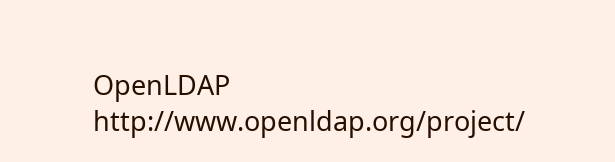OpenLDAP http://www.openldap.org/project/